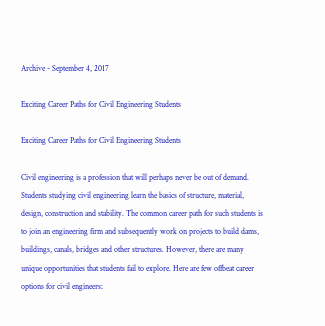Archive - September 4, 2017

Exciting Career Paths for Civil Engineering Students

Exciting Career Paths for Civil Engineering Students

Civil engineering is a profession that will perhaps never be out of demand. Students studying civil engineering learn the basics of structure, material, design, construction and stability. The common career path for such students is to join an engineering firm and subsequently work on projects to build dams, buildings, canals, bridges and other structures. However, there are many unique opportunities that students fail to explore. Here are few offbeat career options for civil engineers: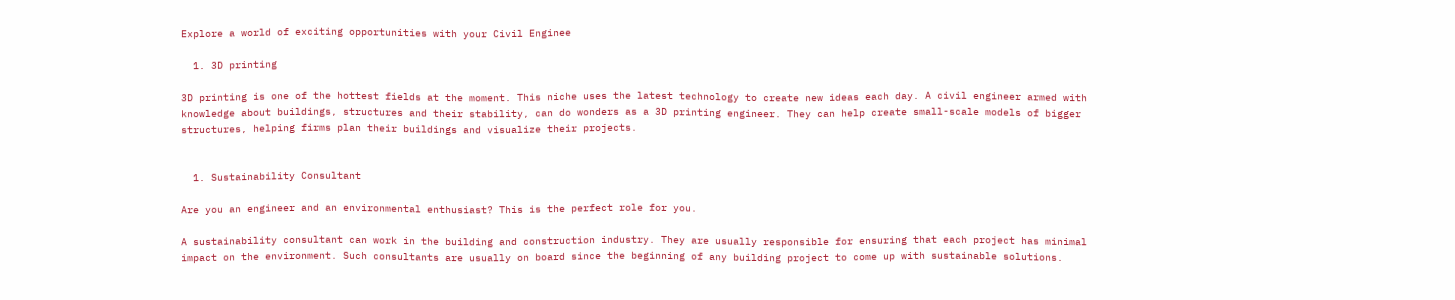Explore a world of exciting opportunities with your Civil Enginee

  1. 3D printing

3D printing is one of the hottest fields at the moment. This niche uses the latest technology to create new ideas each day. A civil engineer armed with knowledge about buildings, structures and their stability, can do wonders as a 3D printing engineer. They can help create small-scale models of bigger structures, helping firms plan their buildings and visualize their projects.


  1. Sustainability Consultant

Are you an engineer and an environmental enthusiast? This is the perfect role for you.

A sustainability consultant can work in the building and construction industry. They are usually responsible for ensuring that each project has minimal impact on the environment. Such consultants are usually on board since the beginning of any building project to come up with sustainable solutions.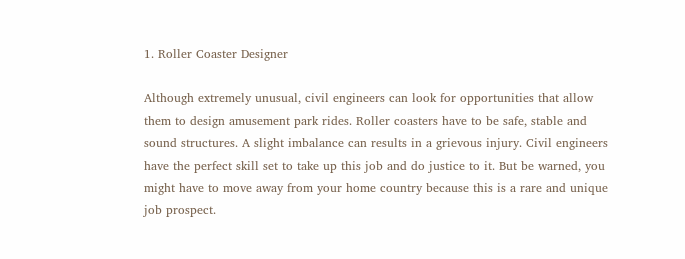1. Roller Coaster Designer

Although extremely unusual, civil engineers can look for opportunities that allow them to design amusement park rides. Roller coasters have to be safe, stable and sound structures. A slight imbalance can results in a grievous injury. Civil engineers have the perfect skill set to take up this job and do justice to it. But be warned, you might have to move away from your home country because this is a rare and unique job prospect.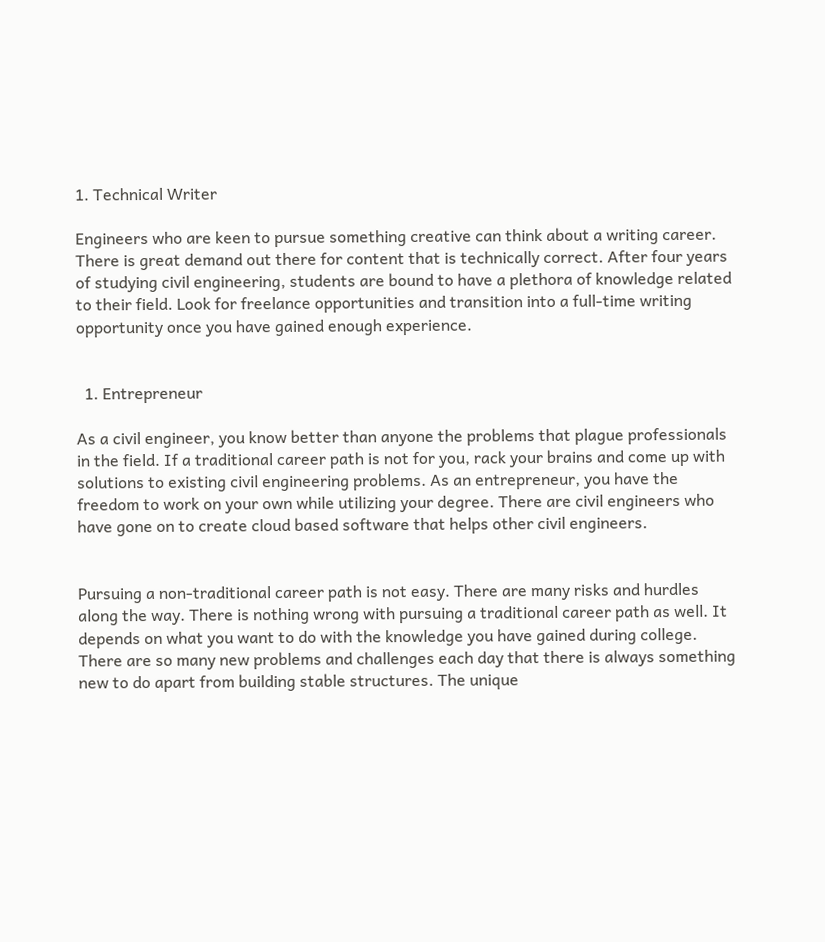1. Technical Writer

Engineers who are keen to pursue something creative can think about a writing career. There is great demand out there for content that is technically correct. After four years of studying civil engineering, students are bound to have a plethora of knowledge related to their field. Look for freelance opportunities and transition into a full-time writing opportunity once you have gained enough experience.


  1. Entrepreneur

As a civil engineer, you know better than anyone the problems that plague professionals in the field. If a traditional career path is not for you, rack your brains and come up with solutions to existing civil engineering problems. As an entrepreneur, you have the freedom to work on your own while utilizing your degree. There are civil engineers who have gone on to create cloud based software that helps other civil engineers.


Pursuing a non-traditional career path is not easy. There are many risks and hurdles along the way. There is nothing wrong with pursuing a traditional career path as well. It depends on what you want to do with the knowledge you have gained during college. There are so many new problems and challenges each day that there is always something new to do apart from building stable structures. The unique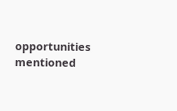opportunities mentioned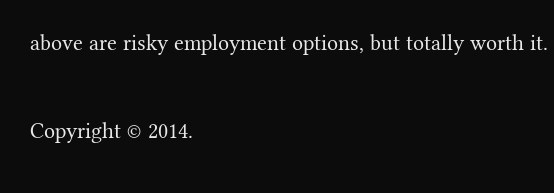above are risky employment options, but totally worth it.

Copyright © 2014.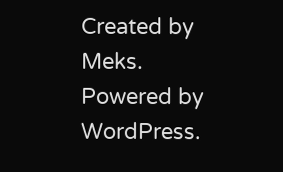Created by Meks. Powered by WordPress.